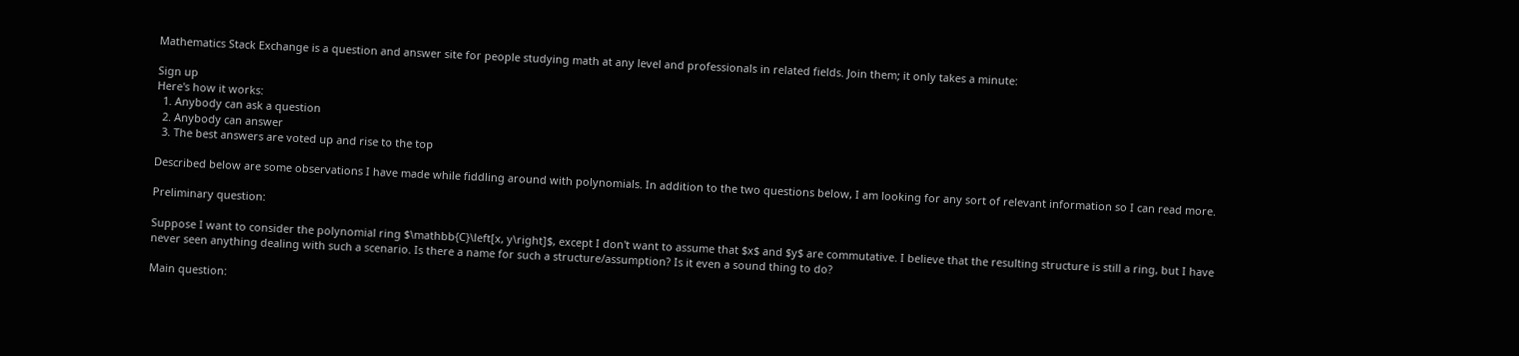Mathematics Stack Exchange is a question and answer site for people studying math at any level and professionals in related fields. Join them; it only takes a minute:

Sign up
Here's how it works:
  1. Anybody can ask a question
  2. Anybody can answer
  3. The best answers are voted up and rise to the top

Described below are some observations I have made while fiddling around with polynomials. In addition to the two questions below, I am looking for any sort of relevant information so I can read more.

Preliminary question:

Suppose I want to consider the polynomial ring $\mathbb{C}\left[x, y\right]$, except I don't want to assume that $x$ and $y$ are commutative. I believe that the resulting structure is still a ring, but I have never seen anything dealing with such a scenario. Is there a name for such a structure/assumption? Is it even a sound thing to do?

Main question: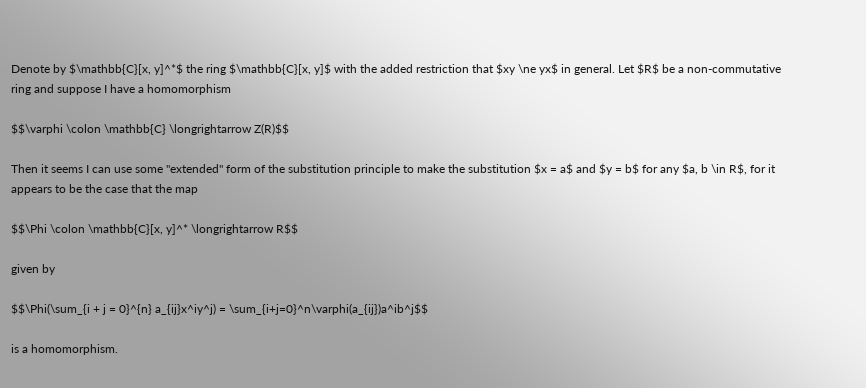Denote by $\mathbb{C}[x, y]^*$ the ring $\mathbb{C}[x, y]$ with the added restriction that $xy \ne yx$ in general. Let $R$ be a non-commutative ring and suppose I have a homomorphism

$$\varphi \colon \mathbb{C} \longrightarrow Z(R)$$

Then it seems I can use some "extended" form of the substitution principle to make the substitution $x = a$ and $y = b$ for any $a, b \in R$, for it appears to be the case that the map

$$\Phi \colon \mathbb{C}[x, y]^* \longrightarrow R$$

given by

$$\Phi(\sum_{i + j = 0}^{n} a_{ij}x^iy^j) = \sum_{i+j=0}^n\varphi(a_{ij})a^ib^j$$

is a homomorphism.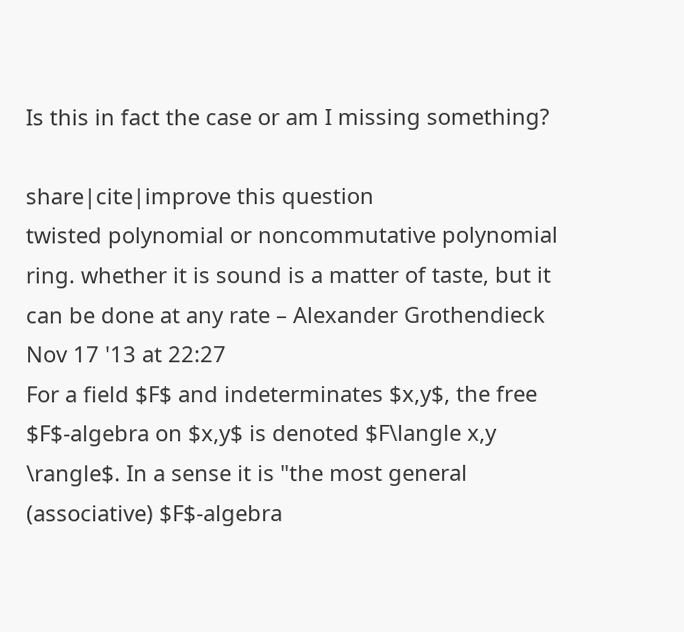Is this in fact the case or am I missing something?

share|cite|improve this question
twisted polynomial or noncommutative polynomial ring. whether it is sound is a matter of taste, but it can be done at any rate – Alexander Grothendieck Nov 17 '13 at 22:27
For a field $F$ and indeterminates $x,y$, the free $F$-algebra on $x,y$ is denoted $F\langle x,y \rangle$. In a sense it is "the most general (associative) $F$-algebra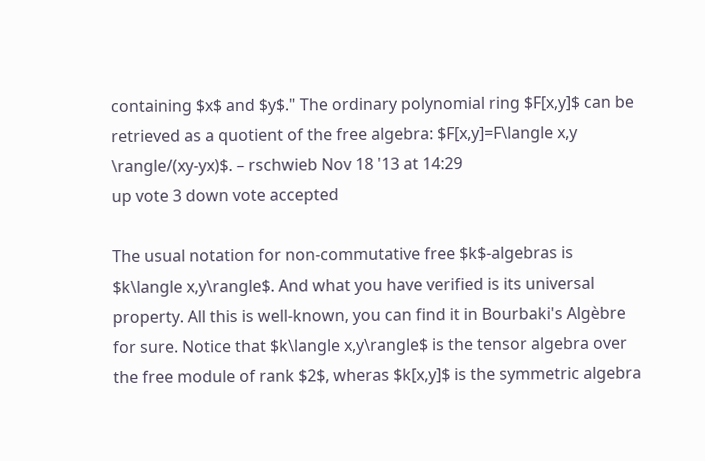containing $x$ and $y$." The ordinary polynomial ring $F[x,y]$ can be retrieved as a quotient of the free algebra: $F[x,y]=F\langle x,y \rangle/(xy-yx)$. – rschwieb Nov 18 '13 at 14:29
up vote 3 down vote accepted

The usual notation for non-commutative free $k$-algebras is $k\langle x,y\rangle$. And what you have verified is its universal property. All this is well-known, you can find it in Bourbaki's Algèbre for sure. Notice that $k\langle x,y\rangle$ is the tensor algebra over the free module of rank $2$, wheras $k[x,y]$ is the symmetric algebra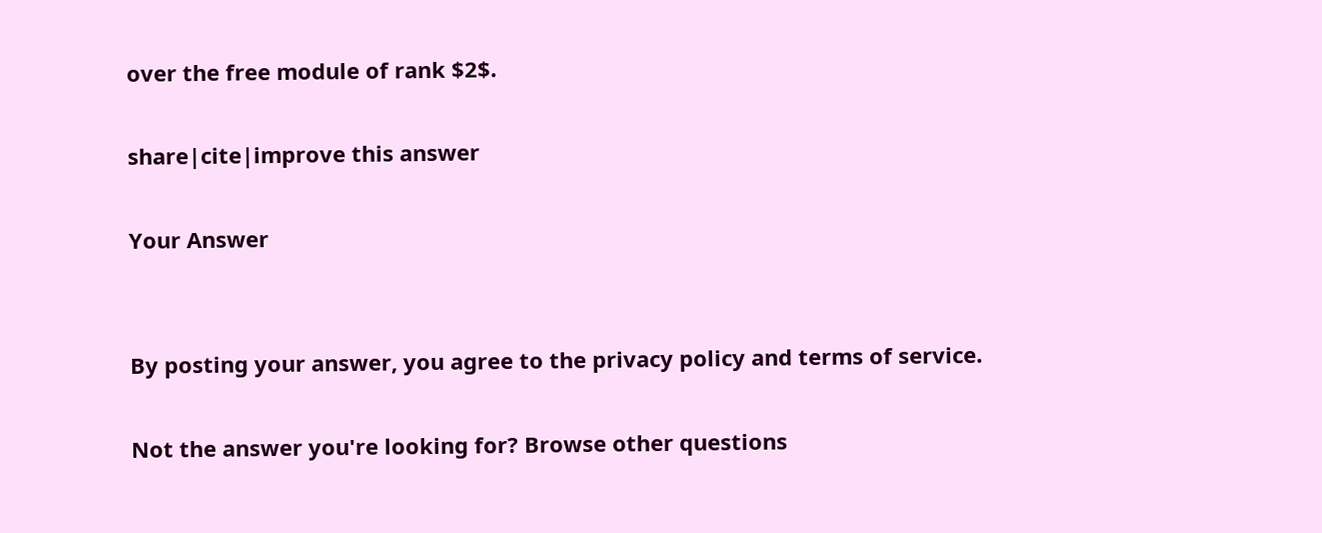over the free module of rank $2$.

share|cite|improve this answer

Your Answer


By posting your answer, you agree to the privacy policy and terms of service.

Not the answer you're looking for? Browse other questions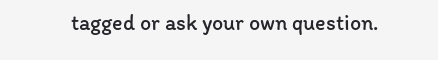tagged or ask your own question.